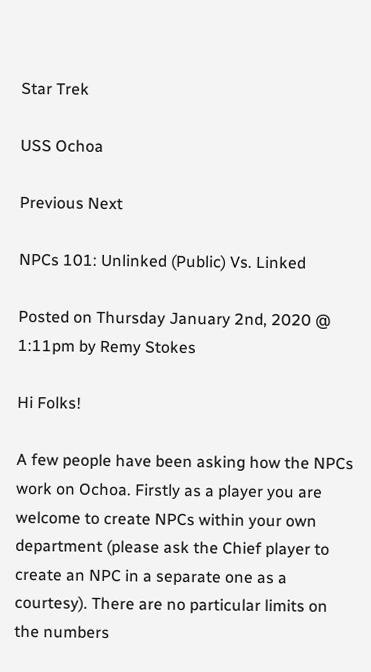Star Trek

USS Ochoa

Previous Next

NPCs 101: Unlinked (Public) Vs. Linked

Posted on Thursday January 2nd, 2020 @ 1:11pm by Remy Stokes

Hi Folks!

A few people have been asking how the NPCs work on Ochoa. Firstly as a player you are welcome to create NPCs within your own department (please ask the Chief player to create an NPC in a separate one as a courtesy). There are no particular limits on the numbers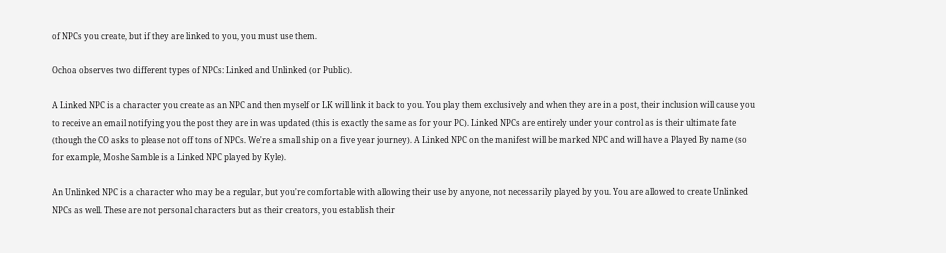of NPCs you create, but if they are linked to you, you must use them.

Ochoa observes two different types of NPCs: Linked and Unlinked (or Public).

A Linked NPC is a character you create as an NPC and then myself or LK will link it back to you. You play them exclusively and when they are in a post, their inclusion will cause you to receive an email notifying you the post they are in was updated (this is exactly the same as for your PC). Linked NPCs are entirely under your control as is their ultimate fate (though the CO asks to please not off tons of NPCs. We're a small ship on a five year journey). A Linked NPC on the manifest will be marked NPC and will have a Played By name (so for example, Moshe Samble is a Linked NPC played by Kyle).

An Unlinked NPC is a character who may be a regular, but you're comfortable with allowing their use by anyone, not necessarily played by you. You are allowed to create Unlinked NPCs as well. These are not personal characters but as their creators, you establish their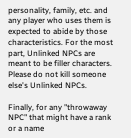personality, family, etc. and any player who uses them is expected to abide by those characteristics. For the most part, Unlinked NPCs are meant to be filler characters. Please do not kill someone else's Unlinked NPCs.

Finally, for any "throwaway NPC" that might have a rank or a name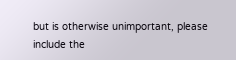but is otherwise unimportant, please include the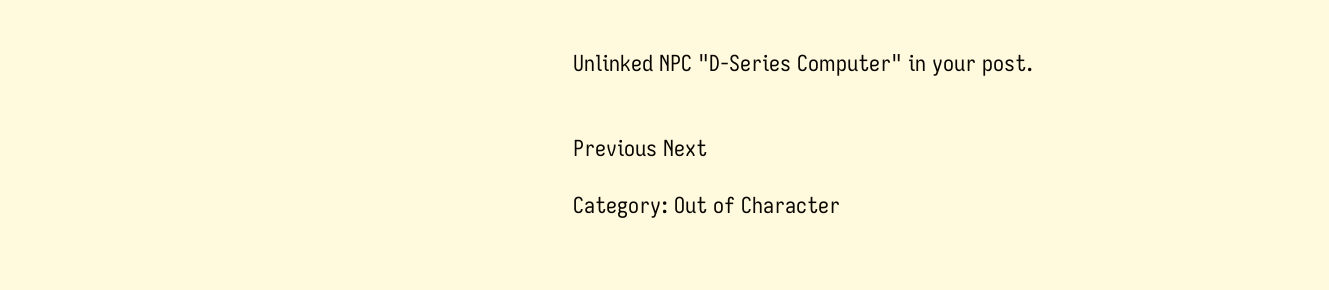Unlinked NPC "D-Series Computer" in your post.


Previous Next

Category: Out of Character